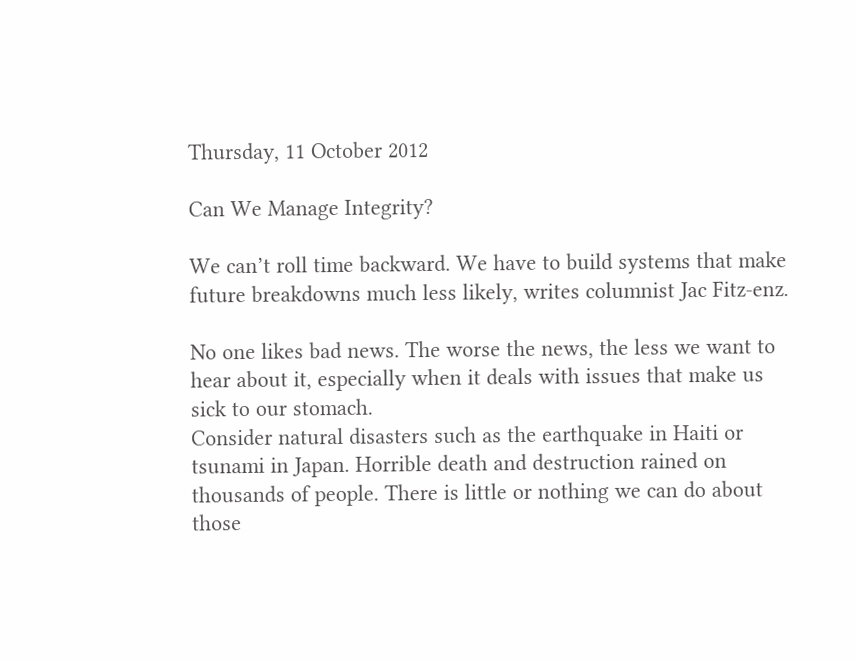Thursday, 11 October 2012

Can We Manage Integrity?

We can’t roll time backward. We have to build systems that make future breakdowns much less likely, writes columnist Jac Fitz-enz.

No one likes bad news. The worse the news, the less we want to hear about it, especially when it deals with issues that make us sick to our stomach.
Consider natural disasters such as the earthquake in Haiti or tsunami in Japan. Horrible death and destruction rained on thousands of people. There is little or nothing we can do about those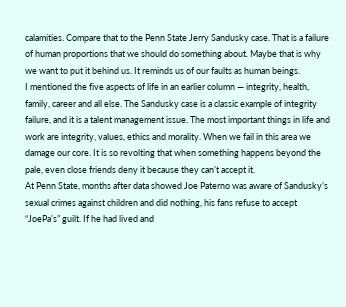calamities. Compare that to the Penn State Jerry Sandusky case. That is a failure of human proportions that we should do something about. Maybe that is why we want to put it behind us. It reminds us of our faults as human beings.
I mentioned the five aspects of life in an earlier column — integrity, health, family, career and all else. The Sandusky case is a classic example of integrity failure, and it is a talent management issue. The most important things in life and work are integrity, values, ethics and morality. When we fail in this area we damage our core. It is so revolting that when something happens beyond the pale, even close friends deny it because they can’t accept it.
At Penn State, months after data showed Joe Paterno was aware of Sandusky’s sexual crimes against children and did nothing, his fans refuse to accept “JoePa’s” guilt. If he had lived and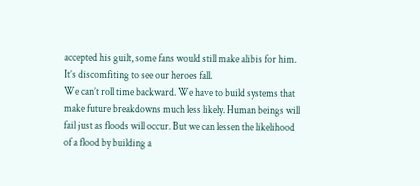accepted his guilt, some fans would still make alibis for him. It’s discomfiting to see our heroes fall.
We can’t roll time backward. We have to build systems that make future breakdowns much less likely. Human beings will fail just as floods will occur. But we can lessen the likelihood of a flood by building a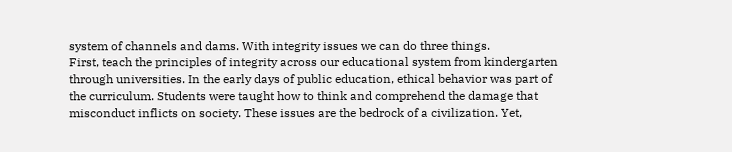system of channels and dams. With integrity issues we can do three things.
First, teach the principles of integrity across our educational system from kindergarten through universities. In the early days of public education, ethical behavior was part of the curriculum. Students were taught how to think and comprehend the damage that misconduct inflicts on society. These issues are the bedrock of a civilization. Yet,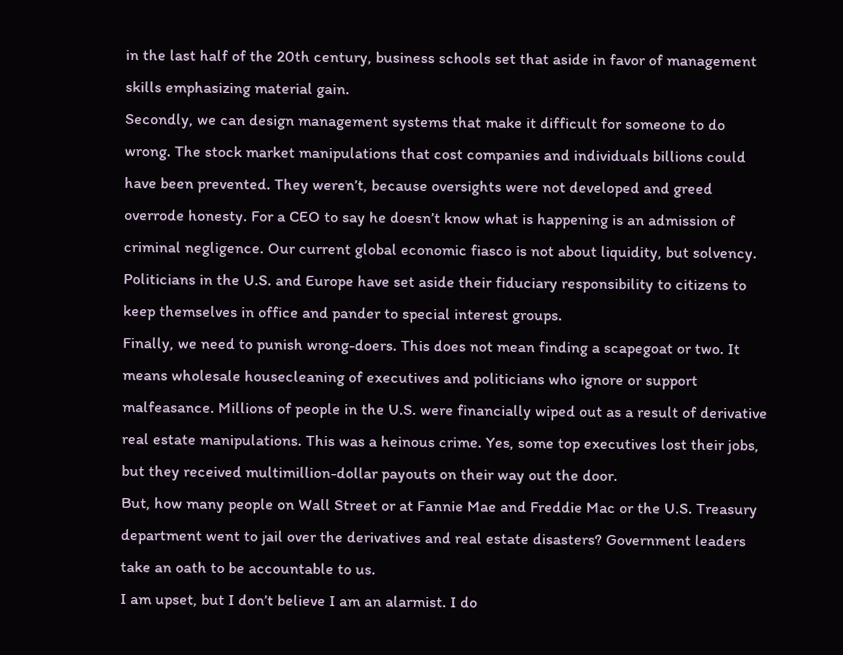in the last half of the 20th century, business schools set that aside in favor of management skills emphasizing material gain.
Secondly, we can design management systems that make it difficult for someone to do wrong. The stock market manipulations that cost companies and individuals billions could have been prevented. They weren’t, because oversights were not developed and greed overrode honesty. For a CEO to say he doesn’t know what is happening is an admission of criminal negligence. Our current global economic fiasco is not about liquidity, but solvency. Politicians in the U.S. and Europe have set aside their fiduciary responsibility to citizens to keep themselves in office and pander to special interest groups.
Finally, we need to punish wrong-doers. This does not mean finding a scapegoat or two. It means wholesale housecleaning of executives and politicians who ignore or support malfeasance. Millions of people in the U.S. were financially wiped out as a result of derivative real estate manipulations. This was a heinous crime. Yes, some top executives lost their jobs, but they received multimillion-dollar payouts on their way out the door.
But, how many people on Wall Street or at Fannie Mae and Freddie Mac or the U.S. Treasury department went to jail over the derivatives and real estate disasters? Government leaders take an oath to be accountable to us.
I am upset, but I don’t believe I am an alarmist. I do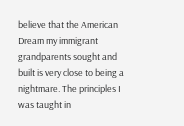believe that the American Dream my immigrant grandparents sought and built is very close to being a nightmare. The principles I was taught in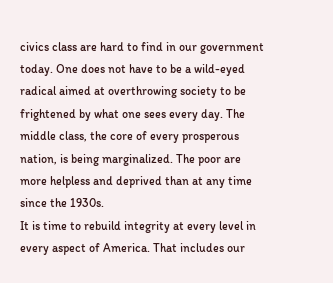civics class are hard to find in our government today. One does not have to be a wild-eyed radical aimed at overthrowing society to be frightened by what one sees every day. The middle class, the core of every prosperous nation, is being marginalized. The poor are more helpless and deprived than at any time since the 1930s.
It is time to rebuild integrity at every level in every aspect of America. That includes our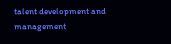talent development and management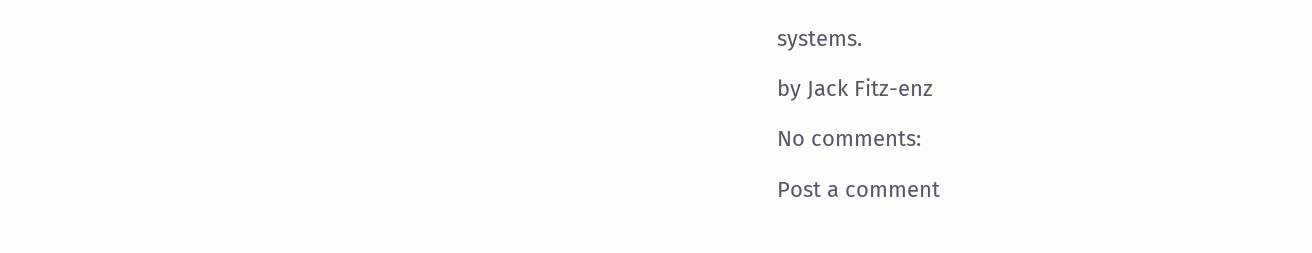systems.

by Jack Fitz-enz

No comments:

Post a comment